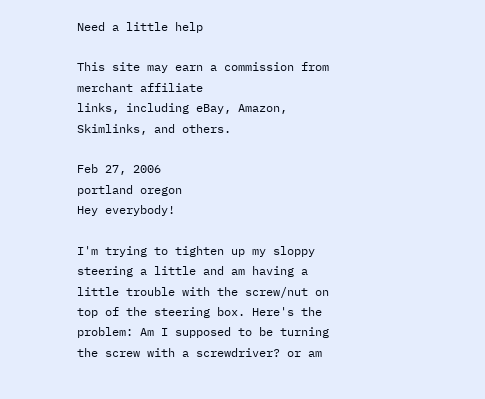Need a little help

This site may earn a commission from merchant affiliate
links, including eBay, Amazon, Skimlinks, and others.

Feb 27, 2006
portland oregon
Hey everybody!

I'm trying to tighten up my sloppy steering a little and am having a little trouble with the screw/nut on top of the steering box. Here's the problem: Am I supposed to be turning the screw with a screwdriver? or am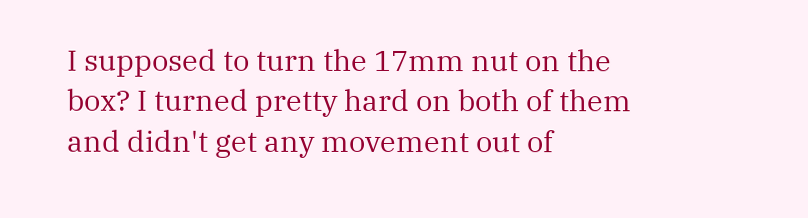I supposed to turn the 17mm nut on the box? I turned pretty hard on both of them and didn't get any movement out of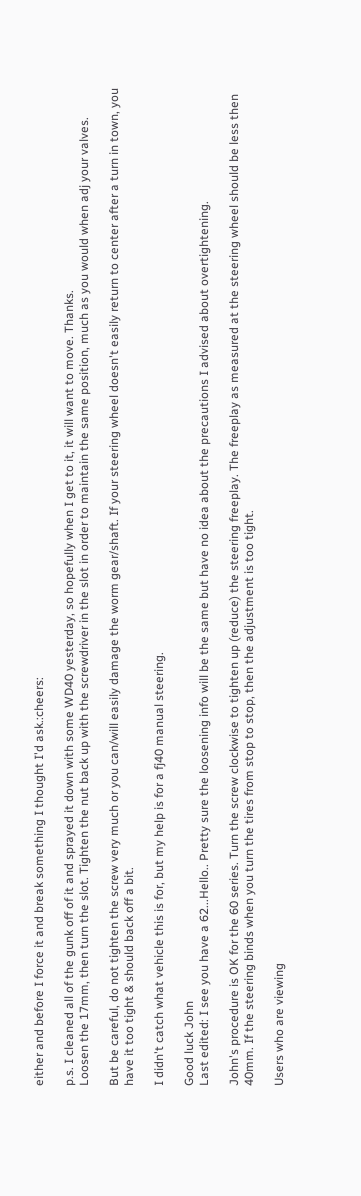either and before I force it and break something I thought I'd ask.:cheers:

p.s. I cleaned all of the gunk off of it and sprayed it down with some WD40 yesterday, so hopefully when I get to it, it will want to move. Thanks.
Loosen the 17mm, then turn the slot. Tighten the nut back up with the screwdriver in the slot in order to maintain the same position, much as you would when adj your valves.

But be careful, do not tighten the screw very much or you can/will easily damage the worm gear/shaft. If your steering wheel doesn't easily return to center after a turn in town, you have it too tight & should back off a bit.

I didn't catch what vehicle this is for, but my help is for a fj40 manual steering.

Good luck John
Last edited: I see you have a 62...Hello.. Pretty sure the loosening info will be the same but have no idea about the precautions I advised about overtightening.

John's procedure is OK for the 60 series. Turn the screw clockwise to tighten up (reduce) the steering freeplay. The freeplay as measured at the steering wheel should be less then 40mm. If the steering binds when you turn the tires from stop to stop, then the adjustment is too tight.

Users who are viewing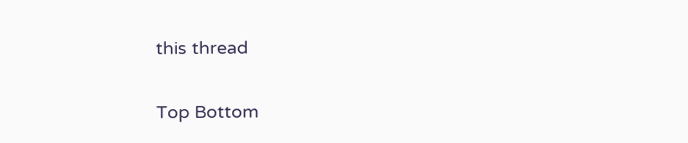this thread

Top Bottom